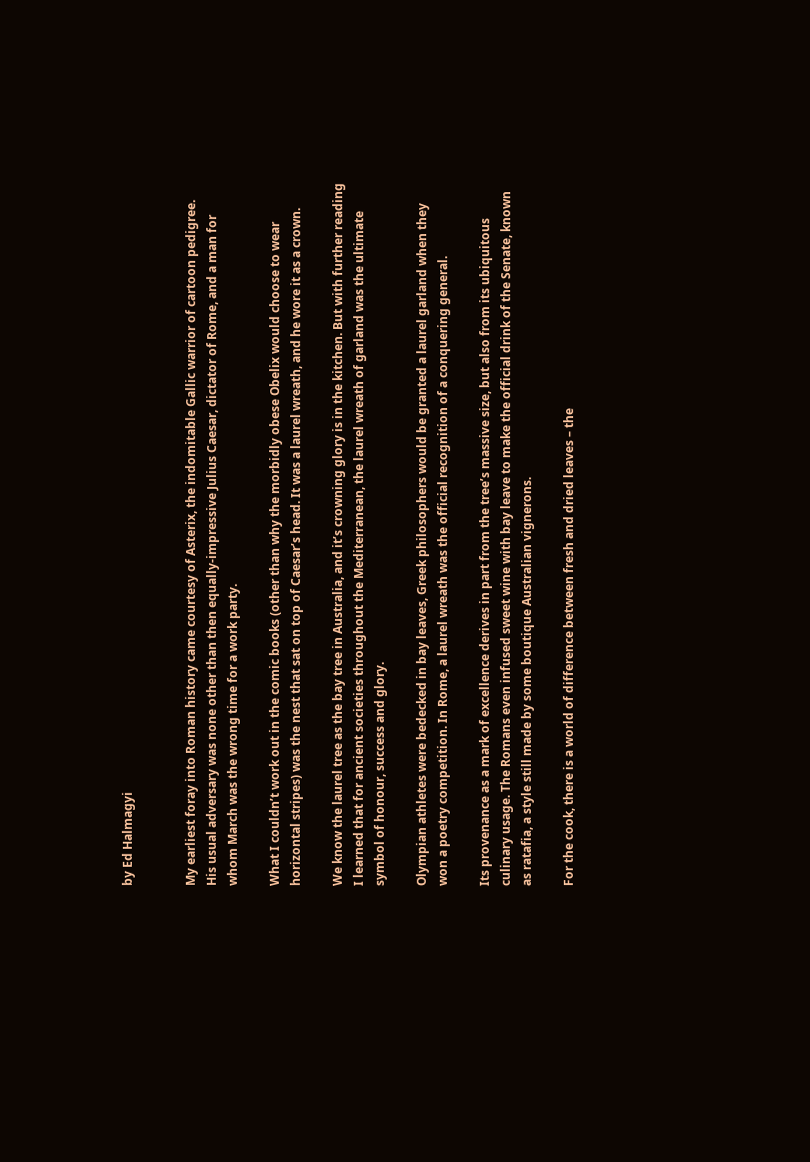by Ed Halmagyi


My earliest foray into Roman history came courtesy of Asterix, the indomitable Gallic warrior of cartoon pedigree. His usual adversary was none other than then equally-impressive Julius Caesar, dictator of Rome, and a man for whom March was the wrong time for a work party.

What I couldn’t work out in the comic books (other than why the morbidly obese Obelix would choose to wear horizontal stripes) was the nest that sat on top of Caesar’s head. It was a laurel wreath, and he wore it as a crown.

We know the laurel tree as the bay tree in Australia, and it’s crowning glory is in the kitchen. But with further reading I learned that for ancient societies throughout the Mediterranean, the laurel wreath of garland was the ultimate symbol of honour, success and glory.

Olympian athletes were bedecked in bay leaves, Greek philosophers would be granted a laurel garland when they won a poetry competition. In Rome, a laurel wreath was the official recognition of a conquering general.

Its provenance as a mark of excellence derives in part from the tree’s massive size, but also from its ubiquitous culinary usage. The Romans even infused sweet wine with bay leave to make the official drink of the Senate, known as ratafia, a style still made by some boutique Australian vignerons.

For the cook, there is a world of difference between fresh and dried leaves – the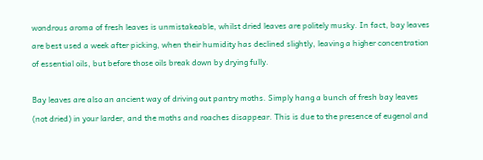wondrous aroma of fresh leaves is unmistakeable, whilst dried leaves are politely musky. In fact, bay leaves are best used a week after picking, when their humidity has declined slightly, leaving a higher concentration of essential oils, but before those oils break down by drying fully.

Bay leaves are also an ancient way of driving out pantry moths. Simply hang a bunch of fresh bay leaves (not dried) in your larder, and the moths and roaches disappear. This is due to the presence of eugenol and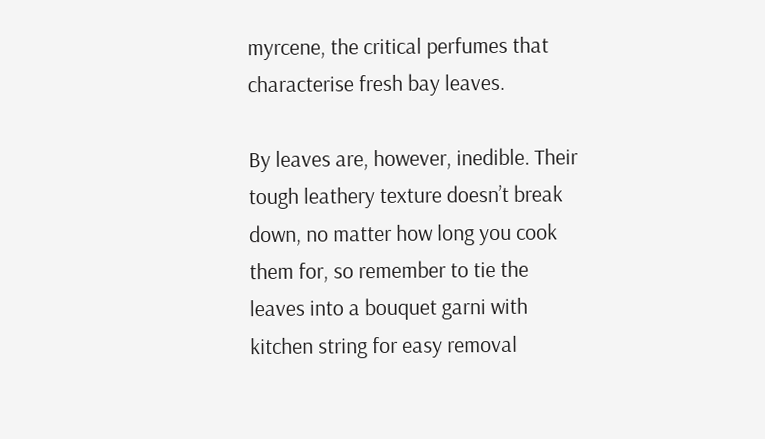myrcene, the critical perfumes that characterise fresh bay leaves.

By leaves are, however, inedible. Their tough leathery texture doesn’t break down, no matter how long you cook them for, so remember to tie the leaves into a bouquet garni with kitchen string for easy removal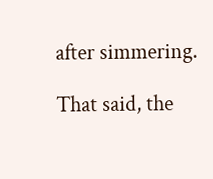after simmering.

That said, the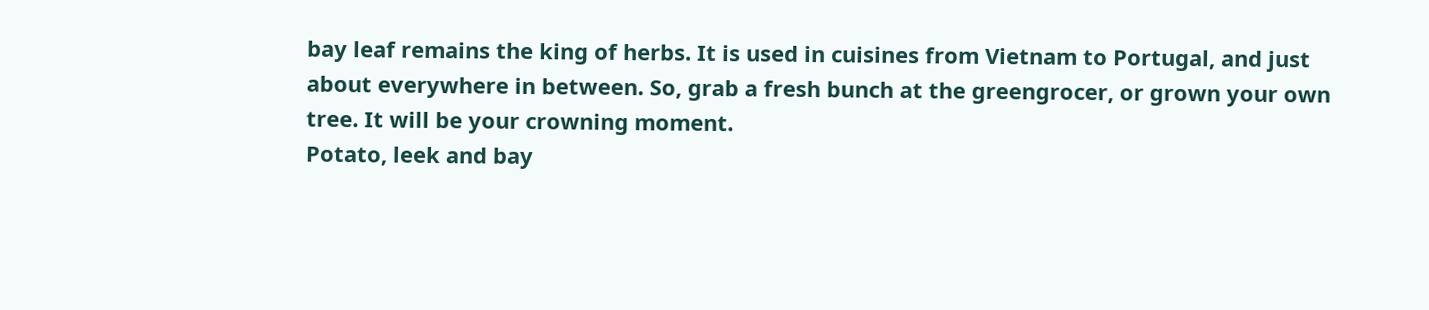bay leaf remains the king of herbs. It is used in cuisines from Vietnam to Portugal, and just about everywhere in between. So, grab a fresh bunch at the greengrocer, or grown your own tree. It will be your crowning moment.
Potato, leek and bay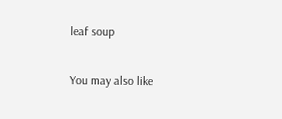leaf soup

You may also like